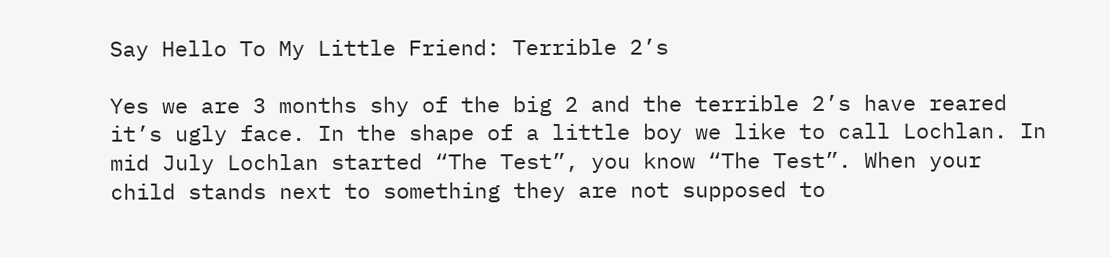Say Hello To My Little Friend: Terrible 2’s

Yes we are 3 months shy of the big 2 and the terrible 2’s have reared it’s ugly face. In the shape of a little boy we like to call Lochlan. In mid July Lochlan started “The Test”, you know “The Test”. When your child stands next to something they are not supposed to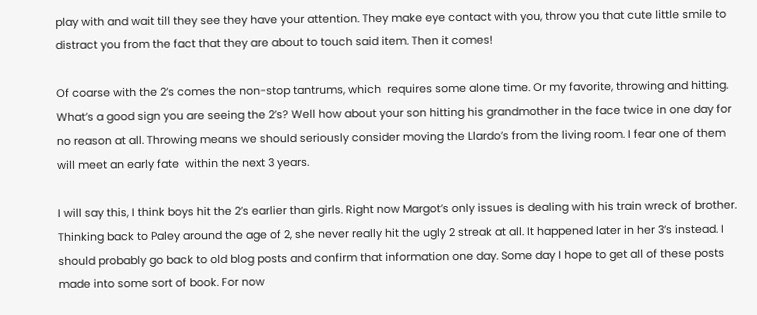play with and wait till they see they have your attention. They make eye contact with you, throw you that cute little smile to distract you from the fact that they are about to touch said item. Then it comes!

Of coarse with the 2’s comes the non-stop tantrums, which  requires some alone time. Or my favorite, throwing and hitting. What’s a good sign you are seeing the 2’s? Well how about your son hitting his grandmother in the face twice in one day for no reason at all. Throwing means we should seriously consider moving the Llardo’s from the living room. I fear one of them will meet an early fate  within the next 3 years.

I will say this, I think boys hit the 2’s earlier than girls. Right now Margot’s only issues is dealing with his train wreck of brother. Thinking back to Paley around the age of 2, she never really hit the ugly 2 streak at all. It happened later in her 3’s instead. I should probably go back to old blog posts and confirm that information one day. Some day I hope to get all of these posts made into some sort of book. For now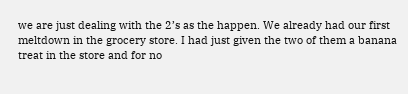we are just dealing with the 2’s as the happen. We already had our first meltdown in the grocery store. I had just given the two of them a banana treat in the store and for no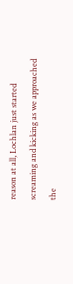reason at all, Lochlan just started screaming and kicking as we approached the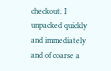checkout. I unpacked quickly and immediately and of coarse a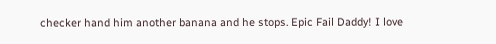checker hand him another banana and he stops. Epic Fail Daddy! I love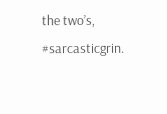the two’s, #sarcasticgrin.